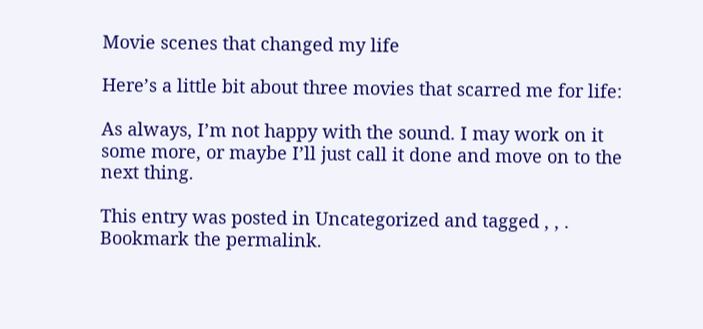Movie scenes that changed my life

Here’s a little bit about three movies that scarred me for life:

As always, I’m not happy with the sound. I may work on it some more, or maybe I’ll just call it done and move on to the next thing.

This entry was posted in Uncategorized and tagged , , . Bookmark the permalink.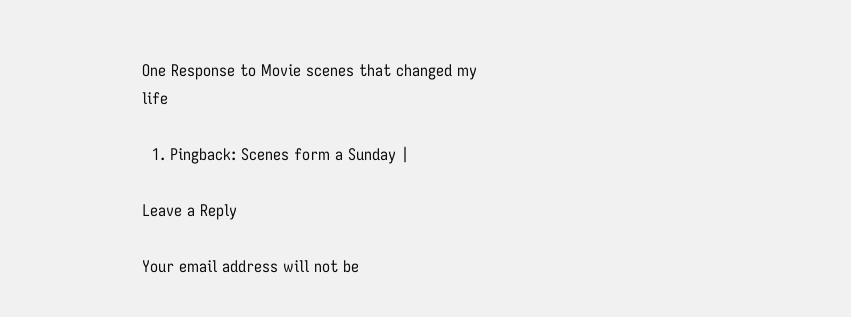One Response to Movie scenes that changed my life

  1. Pingback: Scenes form a Sunday |

Leave a Reply

Your email address will not be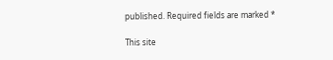published. Required fields are marked *

This site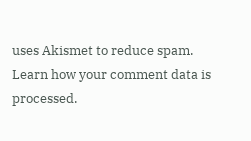uses Akismet to reduce spam. Learn how your comment data is processed.